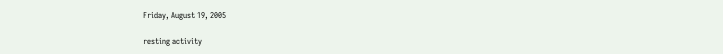Friday, August 19, 2005

resting activity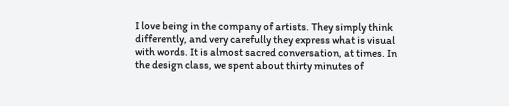I love being in the company of artists. They simply think differently, and very carefully they express what is visual with words. It is almost sacred conversation, at times. In the design class, we spent about thirty minutes of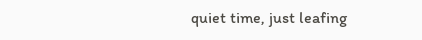quiet time, just leafing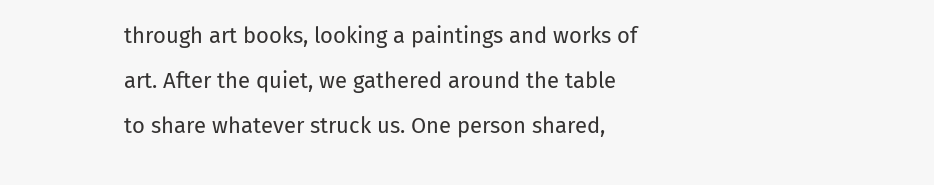through art books, looking a paintings and works of art. After the quiet, we gathered around the table to share whatever struck us. One person shared,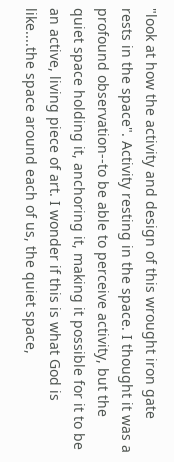"look at how the activity and design of this wrought iron gate rests in the space". Activity resting in the space. I thought it was a profound observation--to be able to perceive activity, but the quiet space holding it, anchoring it, making it possible for it to be an active, living piece of art. I wonder if this is what God is like....the space around each of us, the quiet space,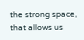the strong space, that allows us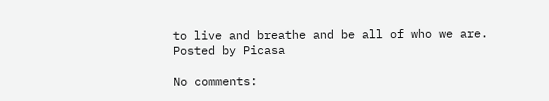to live and breathe and be all of who we are.
Posted by Picasa

No comments: